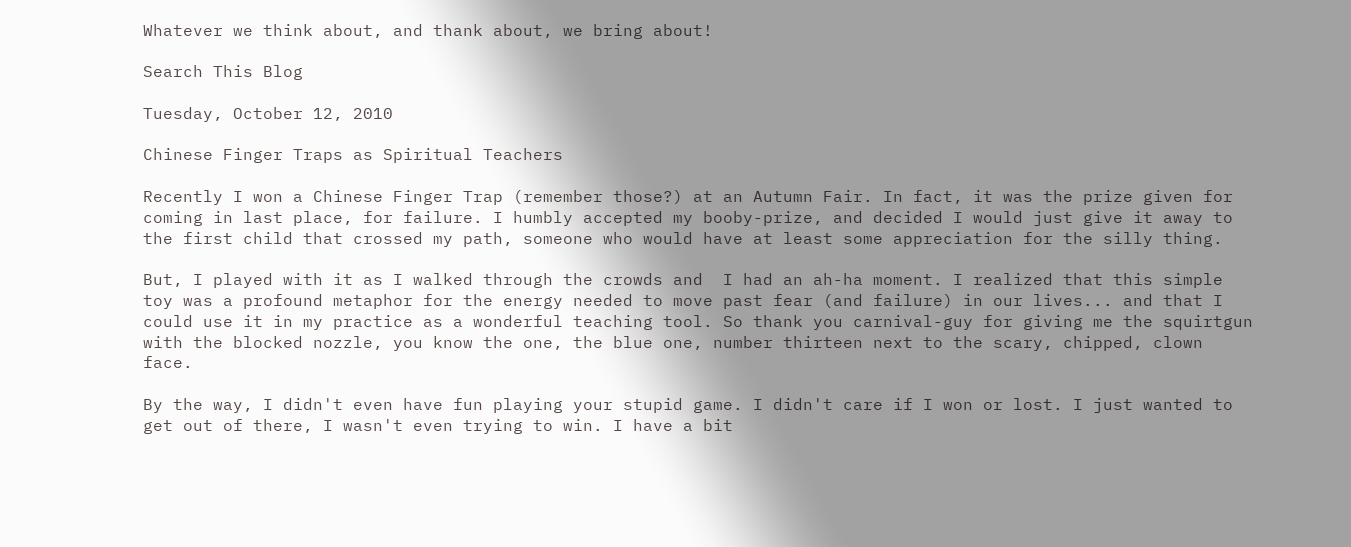Whatever we think about, and thank about, we bring about!

Search This Blog

Tuesday, October 12, 2010

Chinese Finger Traps as Spiritual Teachers

Recently I won a Chinese Finger Trap (remember those?) at an Autumn Fair. In fact, it was the prize given for coming in last place, for failure. I humbly accepted my booby-prize, and decided I would just give it away to the first child that crossed my path, someone who would have at least some appreciation for the silly thing.

But, I played with it as I walked through the crowds and  I had an ah-ha moment. I realized that this simple toy was a profound metaphor for the energy needed to move past fear (and failure) in our lives... and that I could use it in my practice as a wonderful teaching tool. So thank you carnival-guy for giving me the squirtgun with the blocked nozzle, you know the one, the blue one, number thirteen next to the scary, chipped, clown face.

By the way, I didn't even have fun playing your stupid game. I didn't care if I won or lost. I just wanted to get out of there, I wasn't even trying to win. I have a bit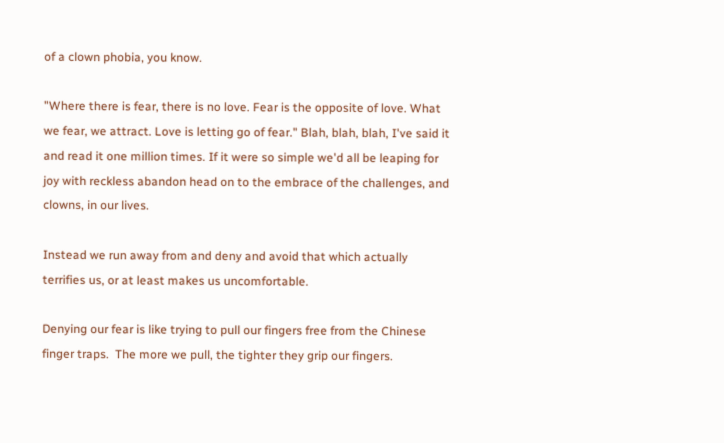of a clown phobia, you know.

"Where there is fear, there is no love. Fear is the opposite of love. What we fear, we attract. Love is letting go of fear." Blah, blah, blah, I've said it and read it one million times. If it were so simple we'd all be leaping for joy with reckless abandon head on to the embrace of the challenges, and clowns, in our lives.

Instead we run away from and deny and avoid that which actually terrifies us, or at least makes us uncomfortable.

Denying our fear is like trying to pull our fingers free from the Chinese finger traps.  The more we pull, the tighter they grip our fingers.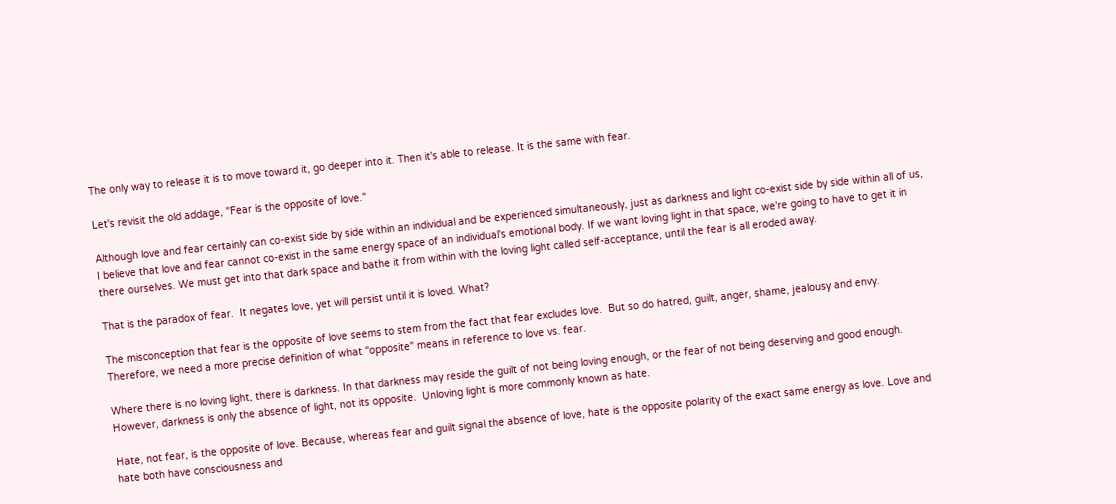The only way to release it is to move toward it, go deeper into it. Then it's able to release. It is the same with fear.

Let's revisit the old addage, "Fear is the opposite of love."

Although love and fear certainly can co-exist side by side within an individual and be experienced simultaneously, just as darkness and light co-exist side by side within all of us, I believe that love and fear cannot co-exist in the same energy space of an individual's emotional body. If we want loving light in that space, we're going to have to get it in there ourselves. We must get into that dark space and bathe it from within with the loving light called self-acceptance, until the fear is all eroded away.

That is the paradox of fear.  It negates love, yet will persist until it is loved. What?

The misconception that fear is the opposite of love seems to stem from the fact that fear excludes love.  But so do hatred, guilt, anger, shame, jealousy and envy.  Therefore, we need a more precise definition of what "opposite" means in reference to love vs. fear.

Where there is no loving light, there is darkness. In that darkness may reside the guilt of not being loving enough, or the fear of not being deserving and good enough.  However, darkness is only the absence of light, not its opposite.  Unloving light is more commonly known as hate.

Hate, not fear, is the opposite of love. Because, whereas fear and guilt signal the absence of love, hate is the opposite polarity of the exact same energy as love. Love and hate both have consciousness and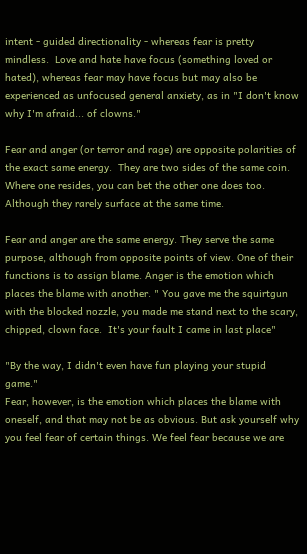intent - guided directionality - whereas fear is pretty mindless.  Love and hate have focus (something loved or hated), whereas fear may have focus but may also be experienced as unfocused general anxiety, as in "I don't know why I'm afraid... of clowns."

Fear and anger (or terror and rage) are opposite polarities of the exact same energy.  They are two sides of the same coin. Where one resides, you can bet the other one does too.  Although they rarely surface at the same time.

Fear and anger are the same energy. They serve the same purpose, although from opposite points of view. One of their functions is to assign blame. Anger is the emotion which places the blame with another. " You gave me the squirtgun with the blocked nozzle, you made me stand next to the scary, chipped, clown face.  It's your fault I came in last place"

"By the way, I didn't even have fun playing your stupid game."
Fear, however, is the emotion which places the blame with oneself, and that may not be as obvious. But ask yourself why you feel fear of certain things. We feel fear because we are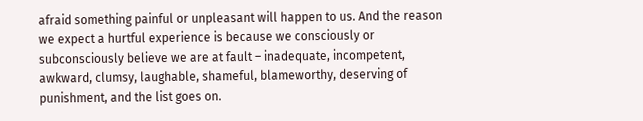afraid something painful or unpleasant will happen to us. And the reason we expect a hurtful experience is because we consciously or subconsciously believe we are at fault – inadequate, incompetent, awkward, clumsy, laughable, shameful, blameworthy, deserving of punishment, and the list goes on.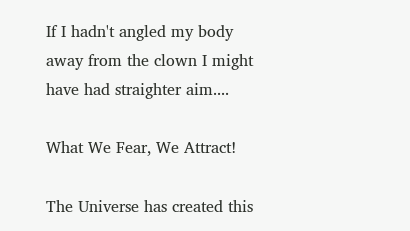If I hadn't angled my body away from the clown I might have had straighter aim....

What We Fear, We Attract!

The Universe has created this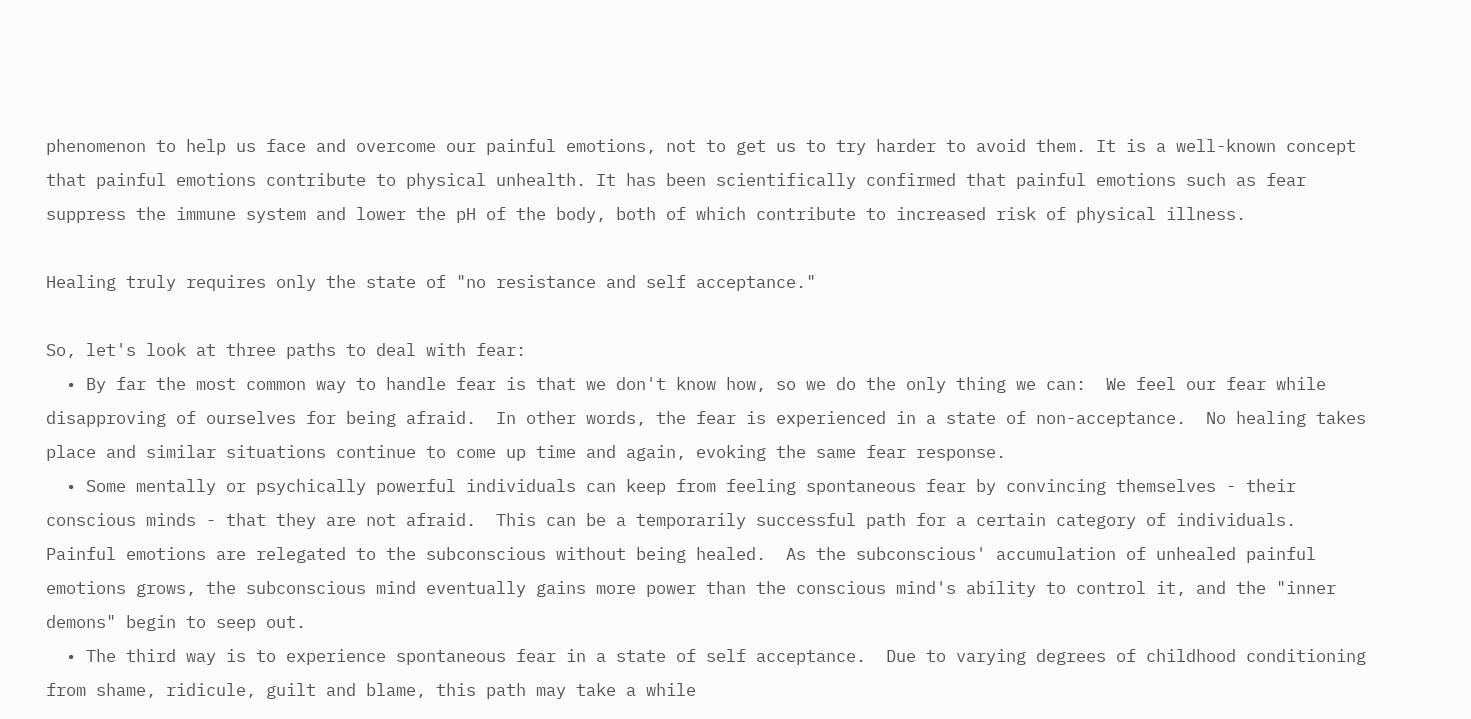phenomenon to help us face and overcome our painful emotions, not to get us to try harder to avoid them. It is a well-known concept that painful emotions contribute to physical unhealth. It has been scientifically confirmed that painful emotions such as fear suppress the immune system and lower the pH of the body, both of which contribute to increased risk of physical illness.

Healing truly requires only the state of "no resistance and self acceptance."

So, let's look at three paths to deal with fear:
  • By far the most common way to handle fear is that we don't know how, so we do the only thing we can:  We feel our fear while disapproving of ourselves for being afraid.  In other words, the fear is experienced in a state of non-acceptance.  No healing takes place and similar situations continue to come up time and again, evoking the same fear response.
  • Some mentally or psychically powerful individuals can keep from feeling spontaneous fear by convincing themselves - their conscious minds - that they are not afraid.  This can be a temporarily successful path for a certain category of individuals. Painful emotions are relegated to the subconscious without being healed.  As the subconscious' accumulation of unhealed painful emotions grows, the subconscious mind eventually gains more power than the conscious mind's ability to control it, and the "inner demons" begin to seep out.
  • The third way is to experience spontaneous fear in a state of self acceptance.  Due to varying degrees of childhood conditioning from shame, ridicule, guilt and blame, this path may take a while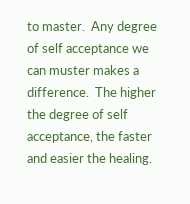to master.  Any degree of self acceptance we can muster makes a difference.  The higher the degree of self acceptance, the faster and easier the healing.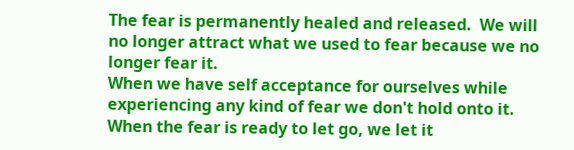The fear is permanently healed and released.  We will no longer attract what we used to fear because we no longer fear it.
When we have self acceptance for ourselves while experiencing any kind of fear we don't hold onto it.  When the fear is ready to let go, we let it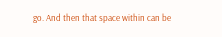go. And then that space within can be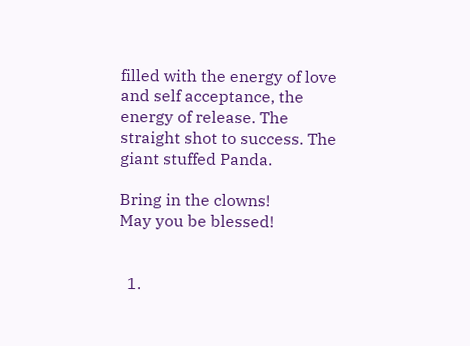filled with the energy of love and self acceptance, the energy of release. The straight shot to success. The giant stuffed Panda.

Bring in the clowns!
May you be blessed!


  1.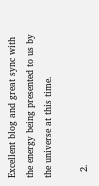Excellent blog and great sync with the energy being presented to us by the universe at this time.

  2.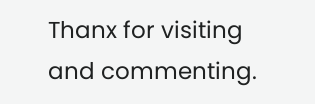Thanx for visiting and commenting.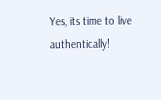Yes, its time to live authentically!